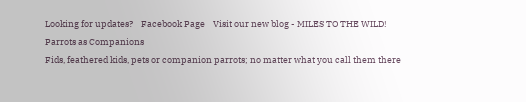Looking for updates?    Facebook Page    Visit our new blog - MILES TO THE WILD!
Parrots as Companions
Fids, feathered kids, pets or companion parrots; no matter what you call them there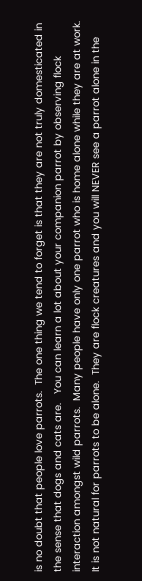is no doubt that people love parrots.  The one thing we tend to forget is that they are not truly domesticated in the sense that dogs and cats are.   You can learn a lot about your companion parrot by observing flock interaction amongst wild parrots.  Many people have only one parrot who is home alone while they are at work.  It is not natural for parrots to be alone.  They are flock creatures and you will NEVER see a parrot alone in the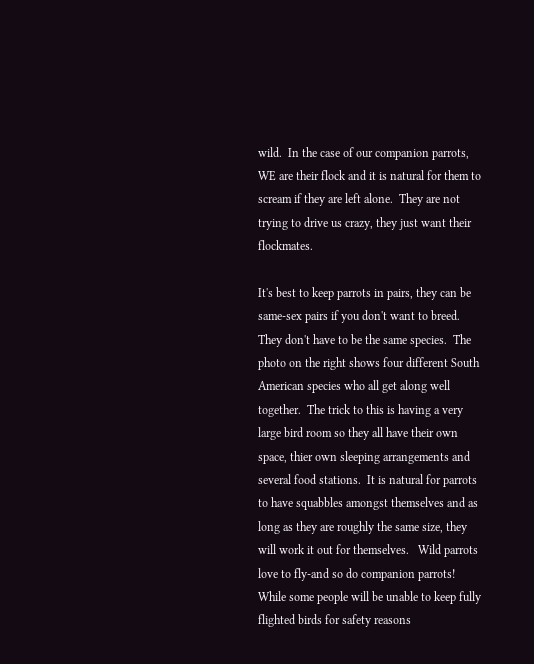wild.  In the case of our companion parrots, WE are their flock and it is natural for them to scream if they are left alone.  They are not trying to drive us crazy, they just want their flockmates.

It's best to keep parrots in pairs, they can be same-sex pairs if you don't want to breed.   They don't have to be the same species.  The photo on the right shows four different South American species who all get along well together.  The trick to this is having a very large bird room so they all have their own space, thier own sleeping arrangements and several food stations.  It is natural for parrots to have squabbles amongst themselves and as long as they are roughly the same size, they will work it out for themselves.   Wild parrots love to fly-and so do companion parrots!  While some people will be unable to keep fully flighted birds for safety reasons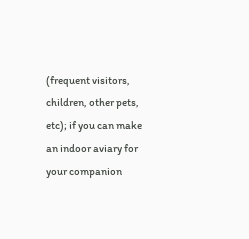(frequent visitors, children, other pets, etc); if you can make an indoor aviary for your companion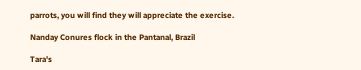parrots, you will find they will appreciate the exercise.

Nanday Conures flock in the Pantanal, Brazil

Tara's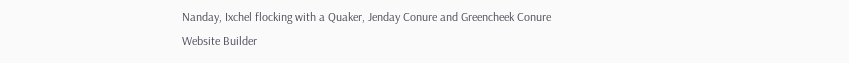Nanday, Ixchel flocking with a Quaker, Jenday Conure and Greencheek Conure
Website Builder